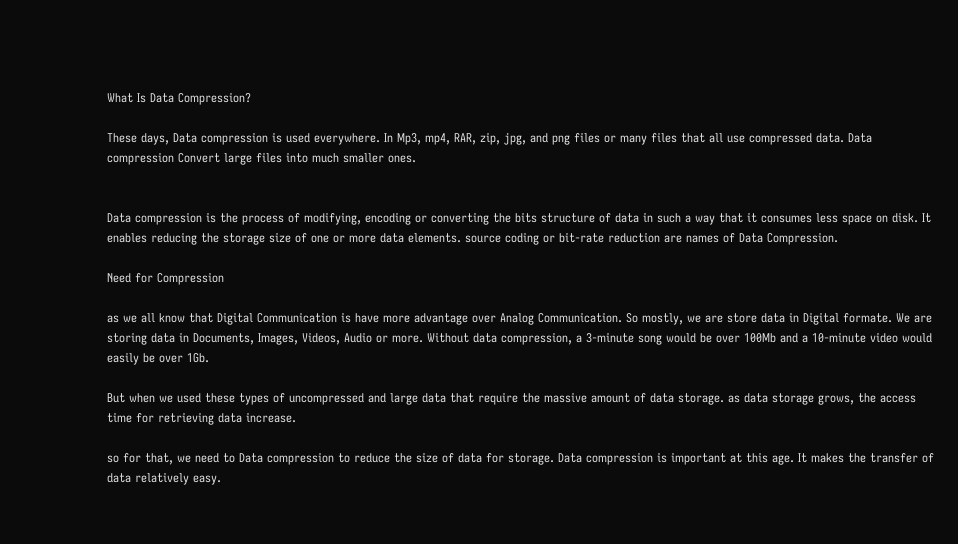What Is Data Compression?

These days, Data compression is used everywhere. In Mp3, mp4, RAR, zip, jpg, and png files or many files that all use compressed data. Data compression Convert large files into much smaller ones.


Data compression is the process of modifying, encoding or converting the bits structure of data in such a way that it consumes less space on disk. It enables reducing the storage size of one or more data elements. source coding or bit-rate reduction are names of Data Compression.

Need for Compression

as we all know that Digital Communication is have more advantage over Analog Communication. So mostly, we are store data in Digital formate. We are storing data in Documents, Images, Videos, Audio or more. Without data compression, a 3-minute song would be over 100Mb and a 10-minute video would easily be over 1Gb.

But when we used these types of uncompressed and large data that require the massive amount of data storage. as data storage grows, the access time for retrieving data increase.

so for that, we need to Data compression to reduce the size of data for storage. Data compression is important at this age. It makes the transfer of data relatively easy.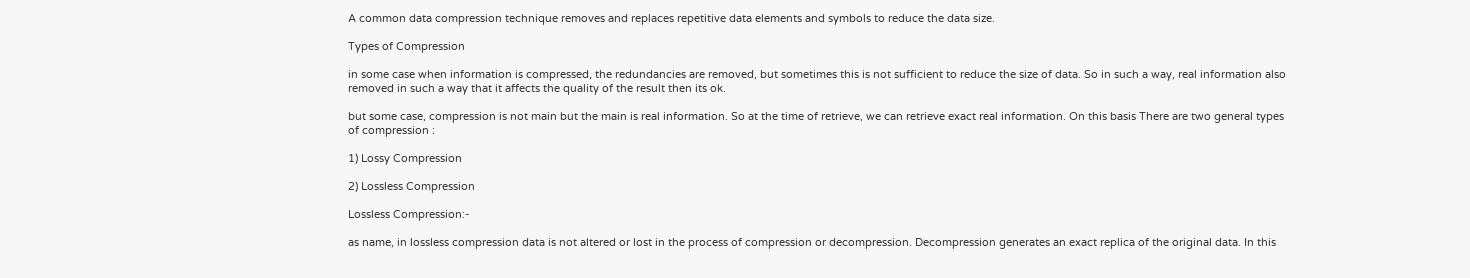A common data compression technique removes and replaces repetitive data elements and symbols to reduce the data size.

Types of Compression

in some case when information is compressed, the redundancies are removed, but sometimes this is not sufficient to reduce the size of data. So in such a way, real information also removed in such a way that it affects the quality of the result then its ok.

but some case, compression is not main but the main is real information. So at the time of retrieve, we can retrieve exact real information. On this basis There are two general types of compression :

1) Lossy Compression

2) Lossless Compression

Lossless Compression:-

as name, in lossless compression data is not altered or lost in the process of compression or decompression. Decompression generates an exact replica of the original data. In this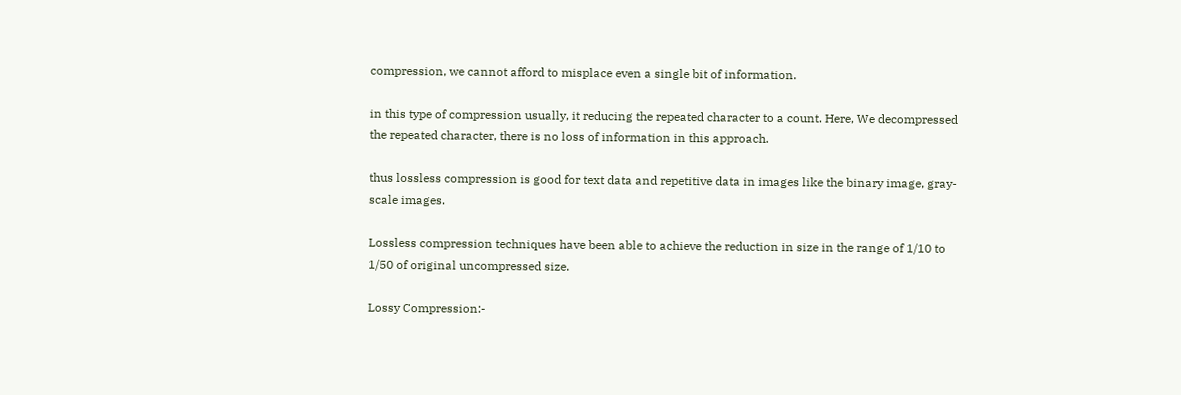compression, we cannot afford to misplace even a single bit of information.

in this type of compression usually, it reducing the repeated character to a count. Here, We decompressed the repeated character, there is no loss of information in this approach.

thus lossless compression is good for text data and repetitive data in images like the binary image, gray-scale images.

Lossless compression techniques have been able to achieve the reduction in size in the range of 1/10 to 1/50 of original uncompressed size.

Lossy Compression:-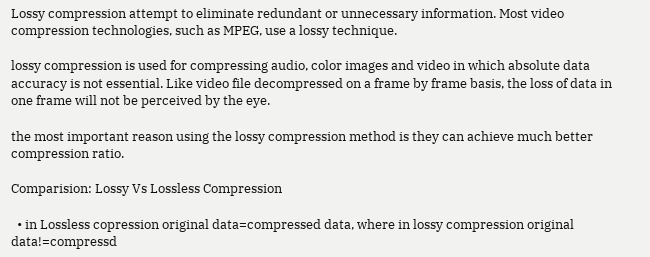Lossy compression attempt to eliminate redundant or unnecessary information. Most video compression technologies, such as MPEG, use a lossy technique.

lossy compression is used for compressing audio, color images and video in which absolute data accuracy is not essential. Like video file decompressed on a frame by frame basis, the loss of data in one frame will not be perceived by the eye.

the most important reason using the lossy compression method is they can achieve much better compression ratio.

Comparision: Lossy Vs Lossless Compression

  • in Lossless copression original data=compressed data, where in lossy compression original data!=compressd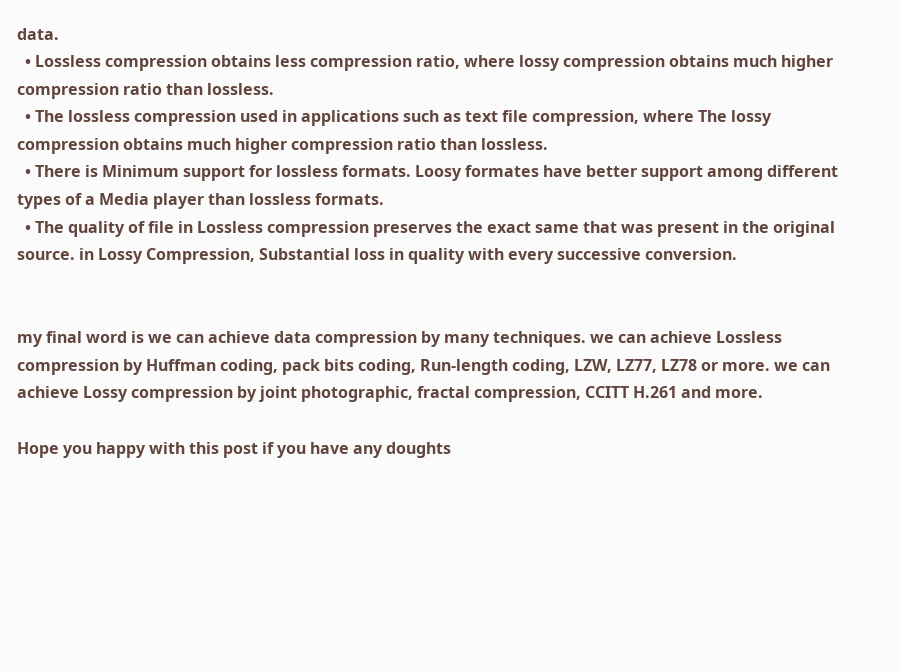data.
  • Lossless compression obtains less compression ratio, where lossy compression obtains much higher compression ratio than lossless.
  • The lossless compression used in applications such as text file compression, where The lossy compression obtains much higher compression ratio than lossless.
  • There is Minimum support for lossless formats. Loosy formates have better support among different types of a Media player than lossless formats.
  • The quality of file in Lossless compression preserves the exact same that was present in the original source. in Lossy Compression, Substantial loss in quality with every successive conversion.


my final word is we can achieve data compression by many techniques. we can achieve Lossless compression by Huffman coding, pack bits coding, Run-length coding, LZW, LZ77, LZ78 or more. we can achieve Lossy compression by joint photographic, fractal compression, CCITT H.261 and more.

Hope you happy with this post if you have any doughts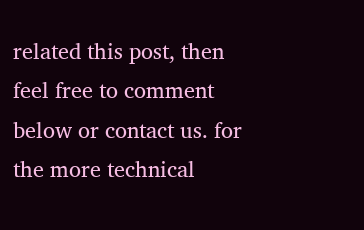related this post, then feel free to comment below or contact us. for the more technical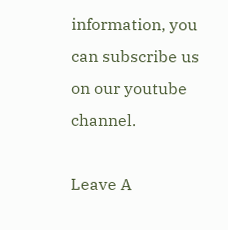information, you can subscribe us on our youtube channel.

Leave A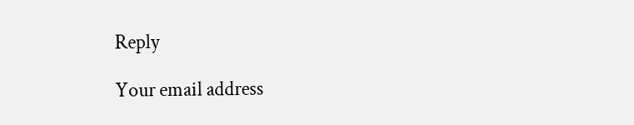Reply

Your email address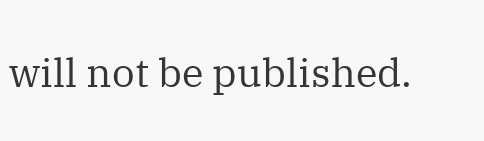will not be published.